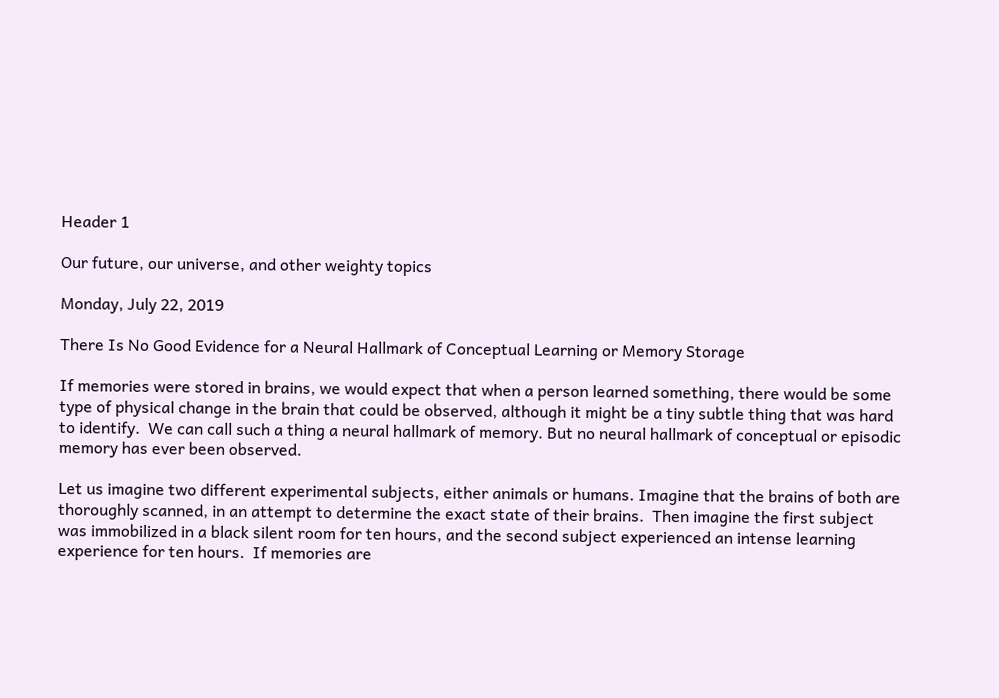Header 1

Our future, our universe, and other weighty topics

Monday, July 22, 2019

There Is No Good Evidence for a Neural Hallmark of Conceptual Learning or Memory Storage

If memories were stored in brains, we would expect that when a person learned something, there would be some type of physical change in the brain that could be observed, although it might be a tiny subtle thing that was hard to identify.  We can call such a thing a neural hallmark of memory. But no neural hallmark of conceptual or episodic memory has ever been observed.

Let us imagine two different experimental subjects, either animals or humans. Imagine that the brains of both are thoroughly scanned, in an attempt to determine the exact state of their brains.  Then imagine the first subject was immobilized in a black silent room for ten hours, and the second subject experienced an intense learning experience for ten hours.  If memories are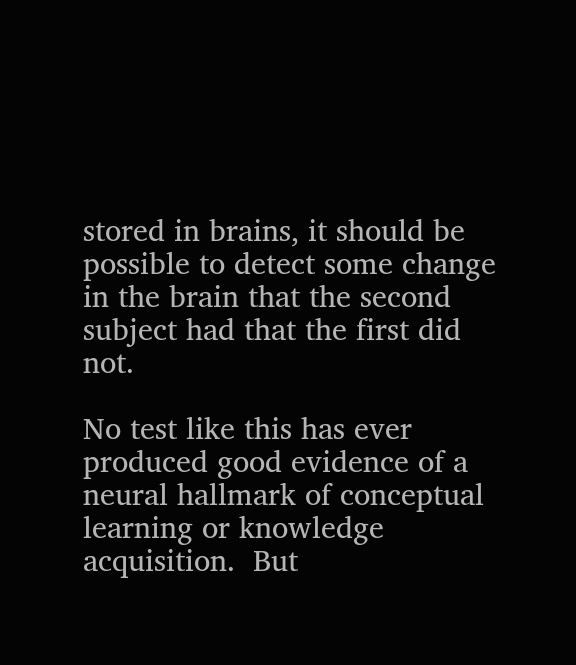stored in brains, it should be possible to detect some change in the brain that the second subject had that the first did not.

No test like this has ever produced good evidence of a neural hallmark of conceptual learning or knowledge acquisition.  But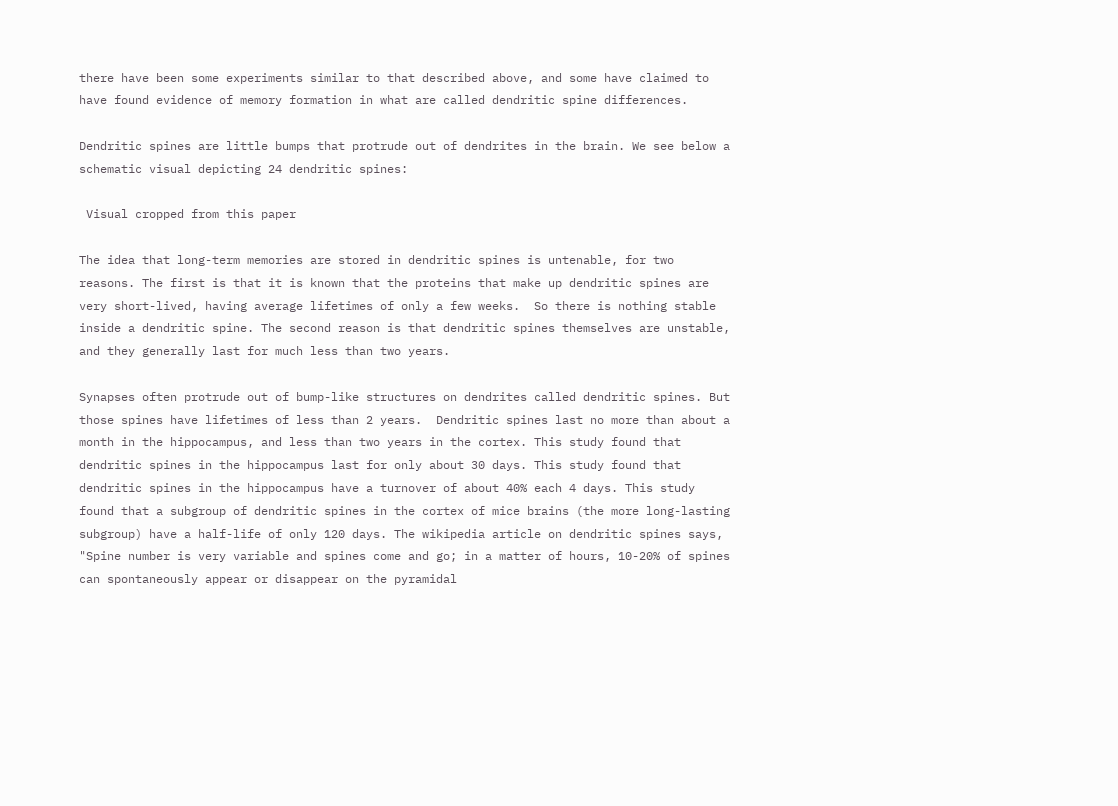there have been some experiments similar to that described above, and some have claimed to have found evidence of memory formation in what are called dendritic spine differences.

Dendritic spines are little bumps that protrude out of dendrites in the brain. We see below a schematic visual depicting 24 dendritic spines:

 Visual cropped from this paper

The idea that long-term memories are stored in dendritic spines is untenable, for two reasons. The first is that it is known that the proteins that make up dendritic spines are very short-lived, having average lifetimes of only a few weeks.  So there is nothing stable inside a dendritic spine. The second reason is that dendritic spines themselves are unstable, and they generally last for much less than two years.

Synapses often protrude out of bump-like structures on dendrites called dendritic spines. But those spines have lifetimes of less than 2 years.  Dendritic spines last no more than about a month in the hippocampus, and less than two years in the cortex. This study found that dendritic spines in the hippocampus last for only about 30 days. This study found that dendritic spines in the hippocampus have a turnover of about 40% each 4 days. This study found that a subgroup of dendritic spines in the cortex of mice brains (the more long-lasting subgroup) have a half-life of only 120 days. The wikipedia article on dendritic spines says, "Spine number is very variable and spines come and go; in a matter of hours, 10-20% of spines can spontaneously appear or disappear on the pyramidal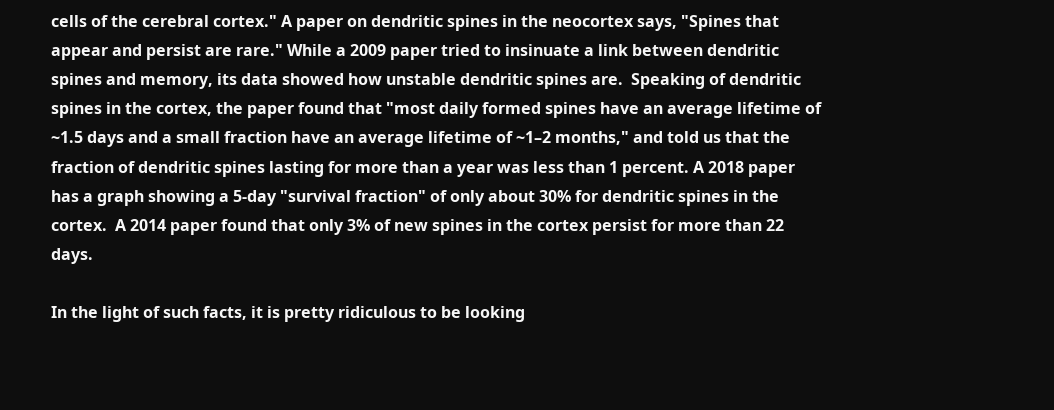cells of the cerebral cortex." A paper on dendritic spines in the neocortex says, "Spines that appear and persist are rare." While a 2009 paper tried to insinuate a link between dendritic spines and memory, its data showed how unstable dendritic spines are.  Speaking of dendritic spines in the cortex, the paper found that "most daily formed spines have an average lifetime of ~1.5 days and a small fraction have an average lifetime of ~1–2 months," and told us that the fraction of dendritic spines lasting for more than a year was less than 1 percent. A 2018 paper has a graph showing a 5-day "survival fraction" of only about 30% for dendritic spines in the cortex.  A 2014 paper found that only 3% of new spines in the cortex persist for more than 22 days.

In the light of such facts, it is pretty ridiculous to be looking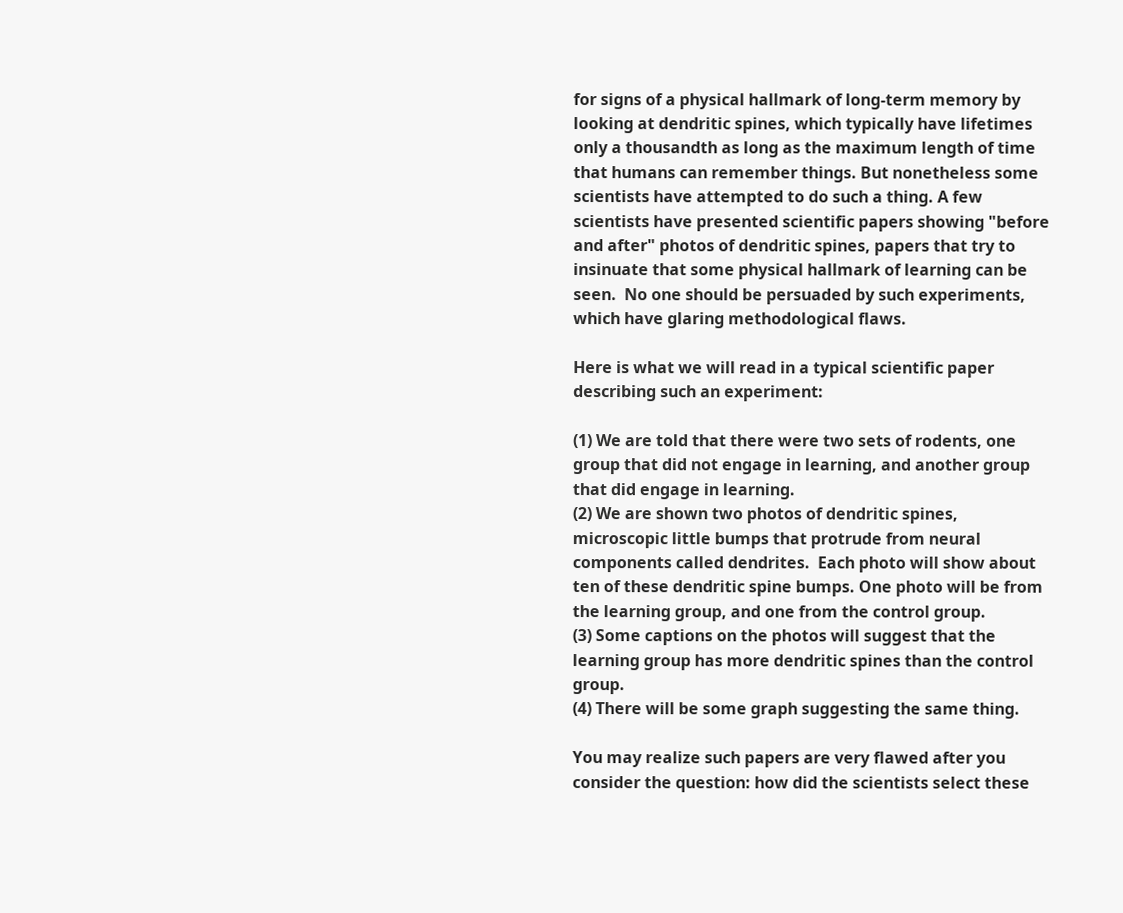for signs of a physical hallmark of long-term memory by looking at dendritic spines, which typically have lifetimes only a thousandth as long as the maximum length of time that humans can remember things. But nonetheless some scientists have attempted to do such a thing. A few scientists have presented scientific papers showing "before and after" photos of dendritic spines, papers that try to insinuate that some physical hallmark of learning can be seen.  No one should be persuaded by such experiments,  which have glaring methodological flaws.

Here is what we will read in a typical scientific paper describing such an experiment:

(1) We are told that there were two sets of rodents, one group that did not engage in learning, and another group that did engage in learning.
(2) We are shown two photos of dendritic spines, microscopic little bumps that protrude from neural components called dendrites.  Each photo will show about ten of these dendritic spine bumps. One photo will be from the learning group, and one from the control group.
(3) Some captions on the photos will suggest that the learning group has more dendritic spines than the control group.
(4) There will be some graph suggesting the same thing.

You may realize such papers are very flawed after you consider the question: how did the scientists select these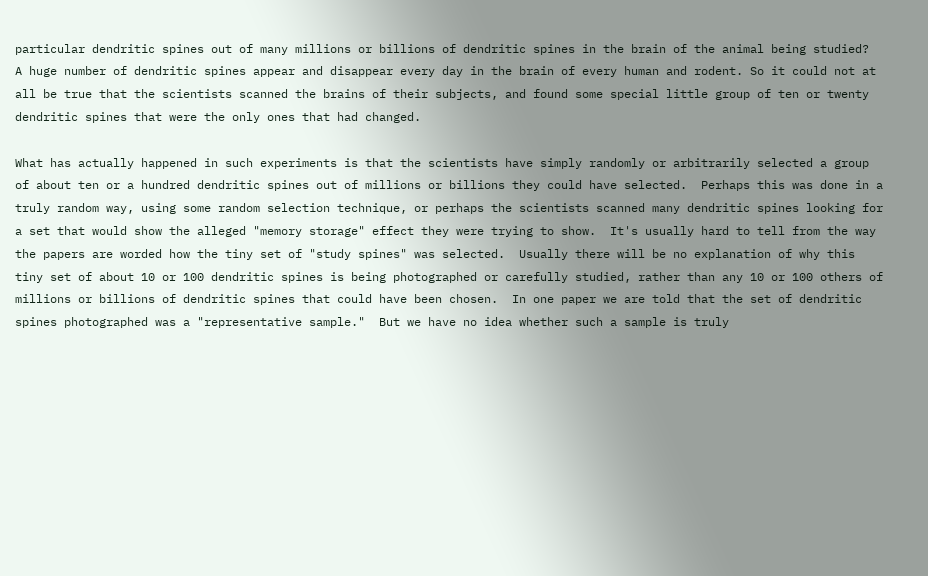particular dendritic spines out of many millions or billions of dendritic spines in the brain of the animal being studied?  A huge number of dendritic spines appear and disappear every day in the brain of every human and rodent. So it could not at all be true that the scientists scanned the brains of their subjects, and found some special little group of ten or twenty dendritic spines that were the only ones that had changed.

What has actually happened in such experiments is that the scientists have simply randomly or arbitrarily selected a group of about ten or a hundred dendritic spines out of millions or billions they could have selected.  Perhaps this was done in a truly random way, using some random selection technique, or perhaps the scientists scanned many dendritic spines looking for a set that would show the alleged "memory storage" effect they were trying to show.  It's usually hard to tell from the way the papers are worded how the tiny set of "study spines" was selected.  Usually there will be no explanation of why this tiny set of about 10 or 100 dendritic spines is being photographed or carefully studied, rather than any 10 or 100 others of millions or billions of dendritic spines that could have been chosen.  In one paper we are told that the set of dendritic spines photographed was a "representative sample."  But we have no idea whether such a sample is truly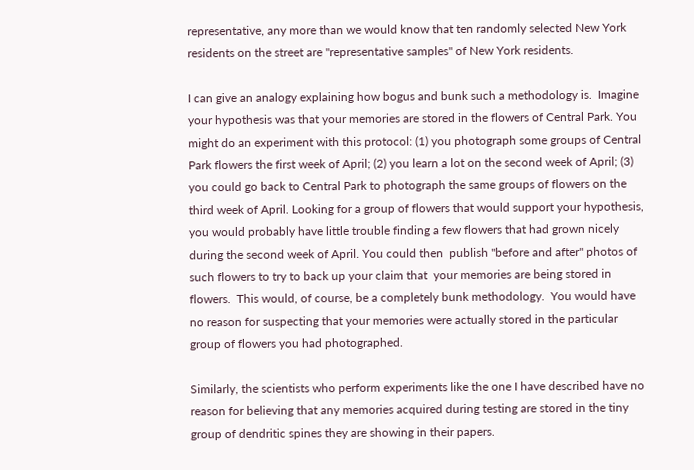representative, any more than we would know that ten randomly selected New York residents on the street are "representative samples" of New York residents.

I can give an analogy explaining how bogus and bunk such a methodology is.  Imagine your hypothesis was that your memories are stored in the flowers of Central Park. You might do an experiment with this protocol: (1) you photograph some groups of Central Park flowers the first week of April; (2) you learn a lot on the second week of April; (3) you could go back to Central Park to photograph the same groups of flowers on the third week of April. Looking for a group of flowers that would support your hypothesis, you would probably have little trouble finding a few flowers that had grown nicely during the second week of April. You could then  publish "before and after" photos of such flowers to try to back up your claim that  your memories are being stored in flowers.  This would, of course, be a completely bunk methodology.  You would have no reason for suspecting that your memories were actually stored in the particular group of flowers you had photographed.

Similarly, the scientists who perform experiments like the one I have described have no reason for believing that any memories acquired during testing are stored in the tiny group of dendritic spines they are showing in their papers.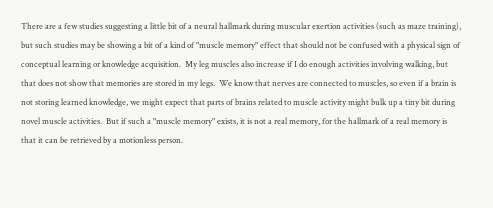There are a few studies suggesting a little bit of a neural hallmark during muscular exertion activities (such as maze training), but such studies may be showing a bit of a kind of "muscle memory" effect that should not be confused with a physical sign of conceptual learning or knowledge acquisition.  My leg muscles also increase if I do enough activities involving walking, but that does not show that memories are stored in my legs.  We know that nerves are connected to muscles, so even if a brain is not storing learned knowledge, we might expect that parts of brains related to muscle activity might bulk up a tiny bit during novel muscle activities.  But if such a "muscle memory" exists, it is not a real memory, for the hallmark of a real memory is that it can be retrieved by a motionless person.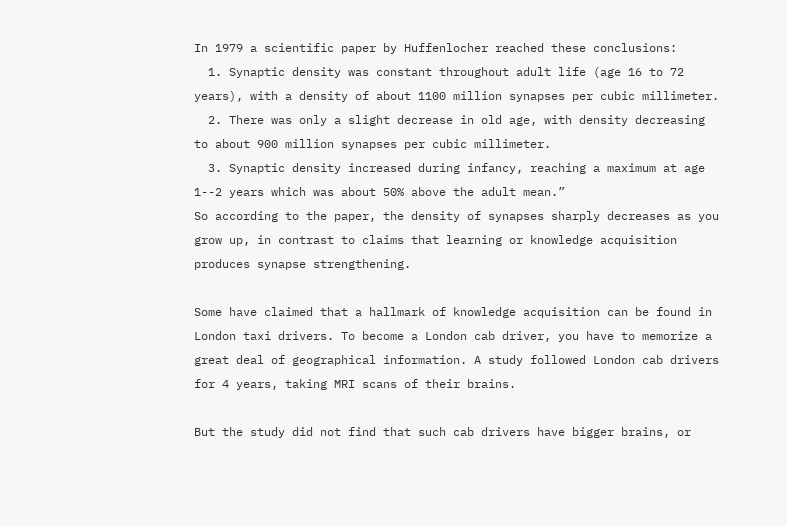In 1979 a scientific paper by Huffenlocher reached these conclusions:
  1. Synaptic density was constant throughout adult life (age 16 to 72 years), with a density of about 1100 million synapses per cubic millimeter.
  2. There was only a slight decrease in old age, with density decreasing to about 900 million synapses per cubic millimeter.
  3. Synaptic density increased during infancy, reaching a maximum at age 1--2 years which was about 50% above the adult mean.”
So according to the paper, the density of synapses sharply decreases as you grow up, in contrast to claims that learning or knowledge acquisition produces synapse strengthening.

Some have claimed that a hallmark of knowledge acquisition can be found in London taxi drivers. To become a London cab driver, you have to memorize a great deal of geographical information. A study followed London cab drivers for 4 years, taking MRI scans of their brains.

But the study did not find that such cab drivers have bigger brains, or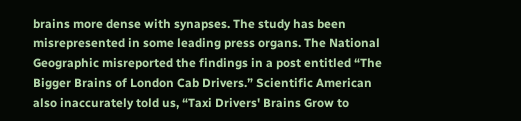brains more dense with synapses. The study has been misrepresented in some leading press organs. The National Geographic misreported the findings in a post entitled “The Bigger Brains of London Cab Drivers.” Scientific American also inaccurately told us, “Taxi Drivers' Brains Grow to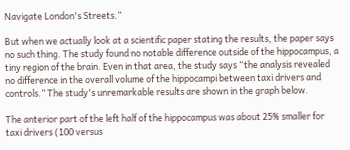Navigate London's Streets.”

But when we actually look at a scientific paper stating the results, the paper says no such thing. The study found no notable difference outside of the hippocampus, a tiny region of the brain. Even in that area, the study says “the analysis revealed no difference in the overall volume of the hippocampi between taxi drivers and controls.” The study's unremarkable results are shown in the graph below.

The anterior part of the left half of the hippocampus was about 25% smaller for taxi drivers (100 versus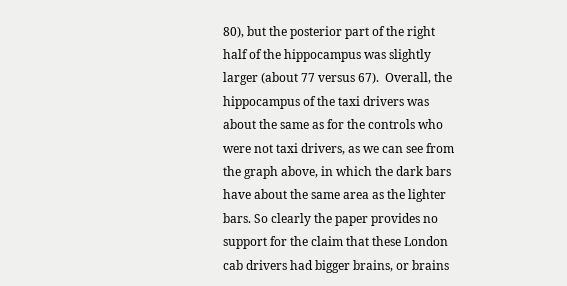80), but the posterior part of the right half of the hippocampus was slightly larger (about 77 versus 67).  Overall, the hippocampus of the taxi drivers was about the same as for the controls who were not taxi drivers, as we can see from the graph above, in which the dark bars have about the same area as the lighter bars. So clearly the paper provides no support for the claim that these London cab drivers had bigger brains, or brains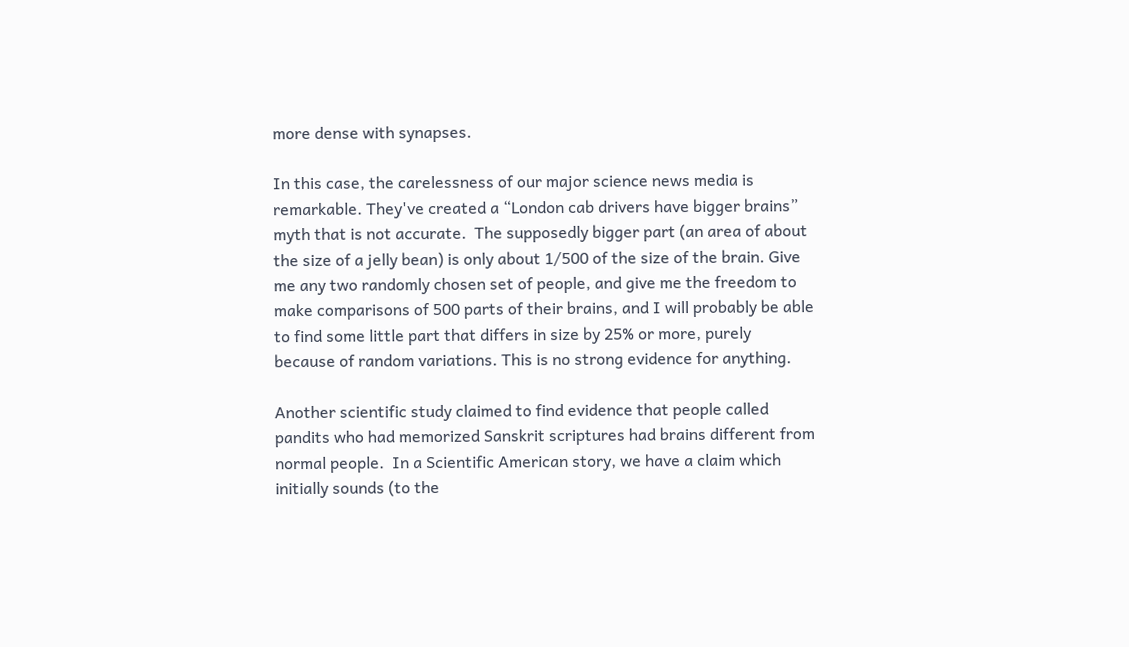more dense with synapses.

In this case, the carelessness of our major science news media is remarkable. They've created a “London cab drivers have bigger brains” myth that is not accurate.  The supposedly bigger part (an area of about the size of a jelly bean) is only about 1/500 of the size of the brain. Give me any two randomly chosen set of people, and give me the freedom to make comparisons of 500 parts of their brains, and I will probably be able to find some little part that differs in size by 25% or more, purely because of random variations. This is no strong evidence for anything.

Another scientific study claimed to find evidence that people called pandits who had memorized Sanskrit scriptures had brains different from normal people.  In a Scientific American story, we have a claim which initially sounds (to the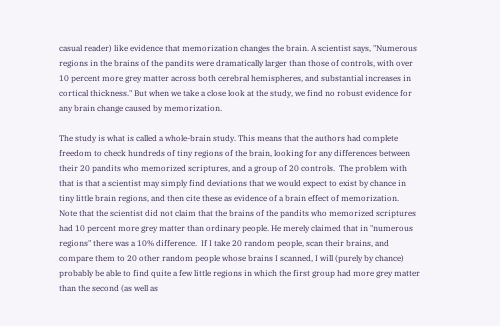casual reader) like evidence that memorization changes the brain. A scientist says, "Numerous regions in the brains of the pandits were dramatically larger than those of controls, with over 10 percent more grey matter across both cerebral hemispheres, and substantial increases in cortical thickness." But when we take a close look at the study, we find no robust evidence for any brain change caused by memorization.

The study is what is called a whole-brain study. This means that the authors had complete freedom to check hundreds of tiny regions of the brain, looking for any differences between their 20 pandits who memorized scriptures, and a group of 20 controls.  The problem with that is that a scientist may simply find deviations that we would expect to exist by chance in tiny little brain regions, and then cite these as evidence of a brain effect of memorization.   Note that the scientist did not claim that the brains of the pandits who memorized scriptures had 10 percent more grey matter than ordinary people. He merely claimed that in "numerous regions" there was a 10% difference.  If I take 20 random people, scan their brains, and compare them to 20 other random people whose brains I scanned, I will (purely by chance) probably be able to find quite a few little regions in which the first group had more grey matter than the second (as well as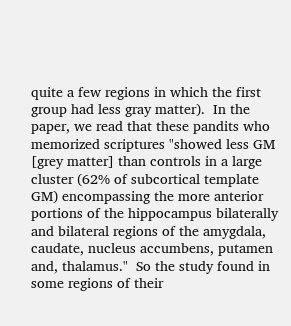quite a few regions in which the first group had less gray matter).  In the paper, we read that these pandits who memorized scriptures "showed less GM [grey matter] than controls in a large cluster (62% of subcortical template GM) encompassing the more anterior portions of the hippocampus bilaterally and bilateral regions of the amygdala, caudate, nucleus accumbens, putamen and, thalamus."  So the study found in some regions of their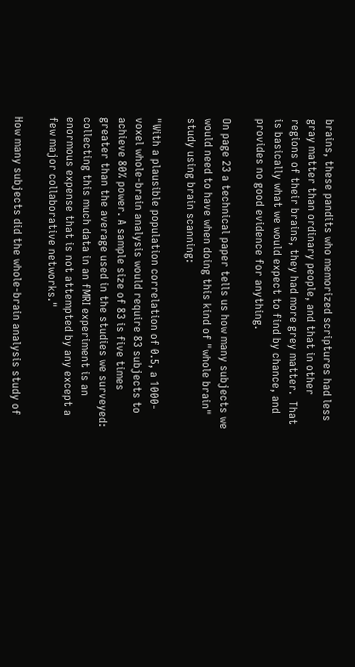brains, these pandits who memorized scriptures had less gray matter than ordinary people, and that in other regions of their brains, they had more grey matter.  That is basically what we would expect to find by chance, and provides no good evidence for anything.

On page 23 a technical paper tells us how many subjects we would need to have when doing this kind of "whole brain" study using brain scanning:

"With a plausible population correlation of 0.5, a 1000-voxel whole-brain analysis would require 83 subjects to achieve 80% power. A sample size of 83 is five times greater than the average used in the studies we surveyed: collecting this much data in an fMRI experiment is an enormous expense that is not attempted by any except a few major collaborative networks."

How many subjects did the whole-brain analysis study of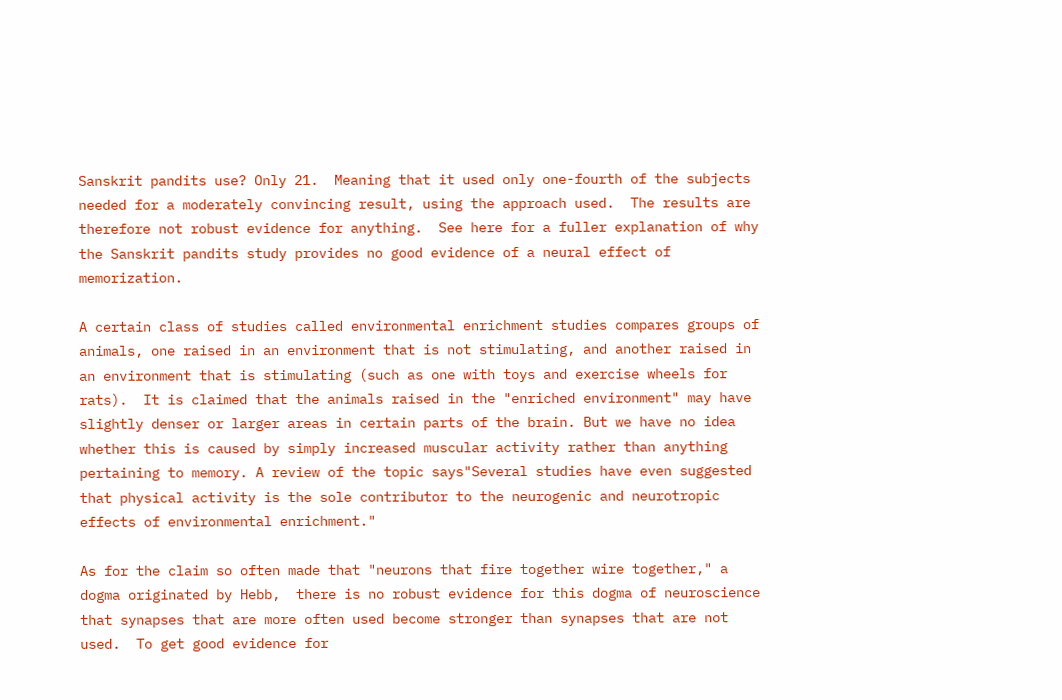Sanskrit pandits use? Only 21.  Meaning that it used only one-fourth of the subjects needed for a moderately convincing result, using the approach used.  The results are therefore not robust evidence for anything.  See here for a fuller explanation of why the Sanskrit pandits study provides no good evidence of a neural effect of memorization.

A certain class of studies called environmental enrichment studies compares groups of animals, one raised in an environment that is not stimulating, and another raised in an environment that is stimulating (such as one with toys and exercise wheels for rats).  It is claimed that the animals raised in the "enriched environment" may have slightly denser or larger areas in certain parts of the brain. But we have no idea whether this is caused by simply increased muscular activity rather than anything pertaining to memory. A review of the topic says"Several studies have even suggested that physical activity is the sole contributor to the neurogenic and neurotropic effects of environmental enrichment."

As for the claim so often made that "neurons that fire together wire together," a dogma originated by Hebb,  there is no robust evidence for this dogma of neuroscience that synapses that are more often used become stronger than synapses that are not used.  To get good evidence for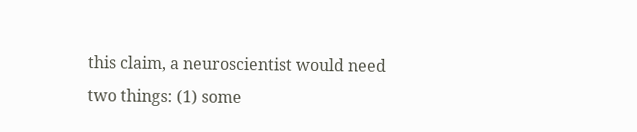this claim, a neuroscientist would need two things: (1) some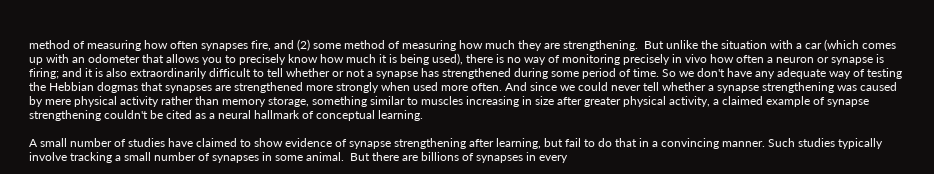method of measuring how often synapses fire, and (2) some method of measuring how much they are strengthening.  But unlike the situation with a car (which comes up with an odometer that allows you to precisely know how much it is being used), there is no way of monitoring precisely in vivo how often a neuron or synapse is firing; and it is also extraordinarily difficult to tell whether or not a synapse has strengthened during some period of time. So we don't have any adequate way of testing the Hebbian dogmas that synapses are strengthened more strongly when used more often. And since we could never tell whether a synapse strengthening was caused by mere physical activity rather than memory storage, something similar to muscles increasing in size after greater physical activity, a claimed example of synapse strengthening couldn't be cited as a neural hallmark of conceptual learning.

A small number of studies have claimed to show evidence of synapse strengthening after learning, but fail to do that in a convincing manner. Such studies typically involve tracking a small number of synapses in some animal.  But there are billions of synapses in every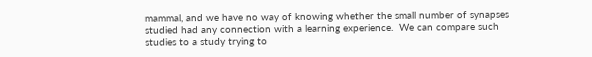mammal, and we have no way of knowing whether the small number of synapses studied had any connection with a learning experience.  We can compare such studies to a study trying to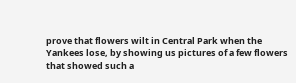prove that flowers wilt in Central Park when the Yankees lose, by showing us pictures of a few flowers that showed such a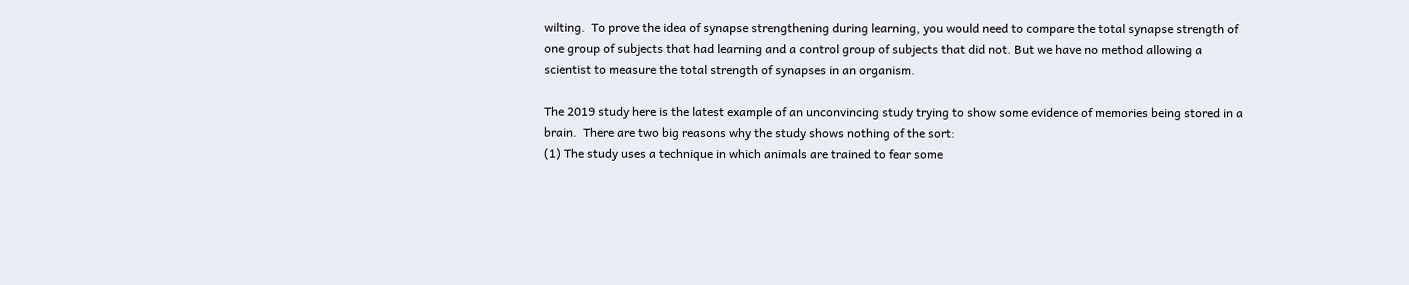wilting.  To prove the idea of synapse strengthening during learning, you would need to compare the total synapse strength of one group of subjects that had learning and a control group of subjects that did not. But we have no method allowing a scientist to measure the total strength of synapses in an organism.

The 2019 study here is the latest example of an unconvincing study trying to show some evidence of memories being stored in a brain.  There are two big reasons why the study shows nothing of the sort:
(1) The study uses a technique in which animals are trained to fear some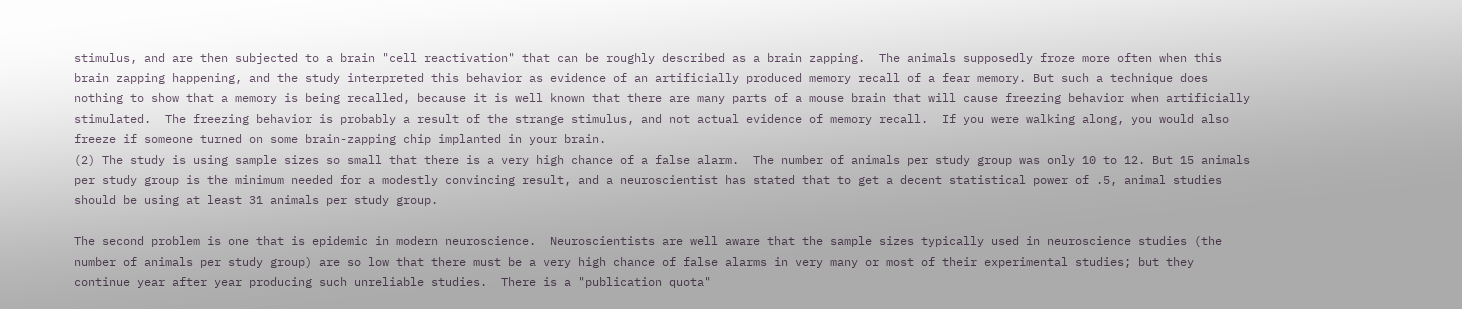stimulus, and are then subjected to a brain "cell reactivation" that can be roughly described as a brain zapping.  The animals supposedly froze more often when this brain zapping happening, and the study interpreted this behavior as evidence of an artificially produced memory recall of a fear memory. But such a technique does nothing to show that a memory is being recalled, because it is well known that there are many parts of a mouse brain that will cause freezing behavior when artificially stimulated.  The freezing behavior is probably a result of the strange stimulus, and not actual evidence of memory recall.  If you were walking along, you would also freeze if someone turned on some brain-zapping chip implanted in your brain.
(2) The study is using sample sizes so small that there is a very high chance of a false alarm.  The number of animals per study group was only 10 to 12. But 15 animals per study group is the minimum needed for a modestly convincing result, and a neuroscientist has stated that to get a decent statistical power of .5, animal studies should be using at least 31 animals per study group.

The second problem is one that is epidemic in modern neuroscience.  Neuroscientists are well aware that the sample sizes typically used in neuroscience studies (the number of animals per study group) are so low that there must be a very high chance of false alarms in very many or most of their experimental studies; but they continue year after year producing such unreliable studies.  There is a "publication quota"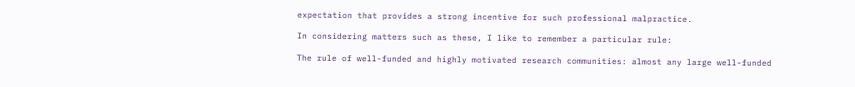expectation that provides a strong incentive for such professional malpractice.

In considering matters such as these, I like to remember a particular rule:

The rule of well-funded and highly motivated research communities: almost any large well-funded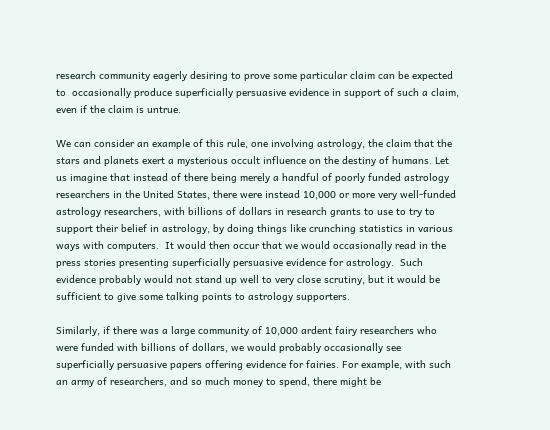research community eagerly desiring to prove some particular claim can be expected to  occasionally produce superficially persuasive evidence in support of such a claim, even if the claim is untrue.

We can consider an example of this rule, one involving astrology, the claim that the stars and planets exert a mysterious occult influence on the destiny of humans. Let us imagine that instead of there being merely a handful of poorly funded astrology researchers in the United States, there were instead 10,000 or more very well-funded astrology researchers, with billions of dollars in research grants to use to try to support their belief in astrology, by doing things like crunching statistics in various ways with computers.  It would then occur that we would occasionally read in the press stories presenting superficially persuasive evidence for astrology.  Such evidence probably would not stand up well to very close scrutiny, but it would be sufficient to give some talking points to astrology supporters.

Similarly, if there was a large community of 10,000 ardent fairy researchers who were funded with billions of dollars, we would probably occasionally see superficially persuasive papers offering evidence for fairies. For example, with such an army of researchers, and so much money to spend, there might be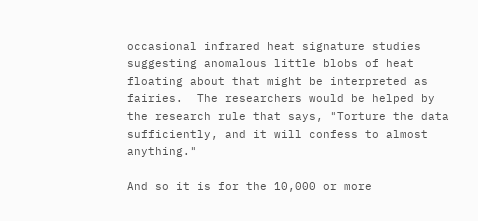occasional infrared heat signature studies suggesting anomalous little blobs of heat floating about that might be interpreted as fairies.  The researchers would be helped by the research rule that says, "Torture the data sufficiently, and it will confess to almost anything."

And so it is for the 10,000 or more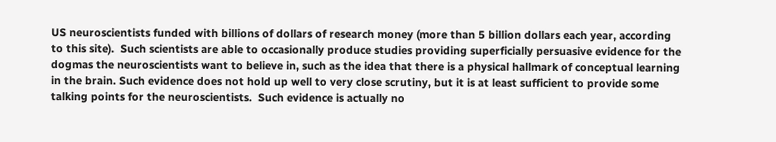US neuroscientists funded with billions of dollars of research money (more than 5 billion dollars each year, according to this site).  Such scientists are able to occasionally produce studies providing superficially persuasive evidence for the dogmas the neuroscientists want to believe in, such as the idea that there is a physical hallmark of conceptual learning in the brain. Such evidence does not hold up well to very close scrutiny, but it is at least sufficient to provide some talking points for the neuroscientists.  Such evidence is actually no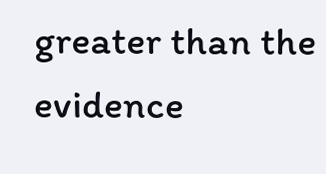greater than the evidence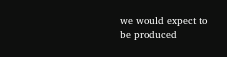we would expect to be produced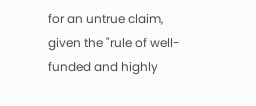for an untrue claim, given the "rule of well-funded and highly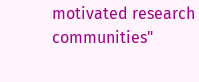motivated research communities"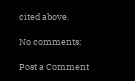cited above.

No comments:

Post a Comment